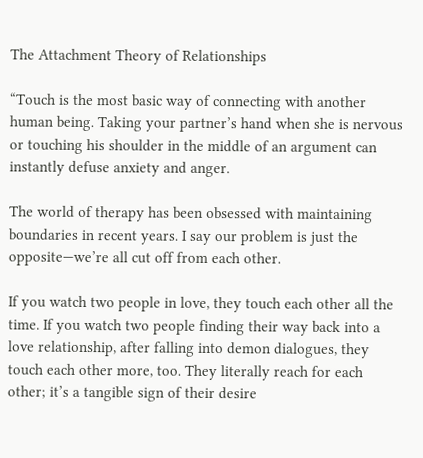The Attachment Theory of Relationships

“Touch is the most basic way of connecting with another human being. Taking your partner’s hand when she is nervous or touching his shoulder in the middle of an argument can instantly defuse anxiety and anger.

The world of therapy has been obsessed with maintaining boundaries in recent years. I say our problem is just the opposite—we’re all cut off from each other.

If you watch two people in love, they touch each other all the time. If you watch two people finding their way back into a love relationship, after falling into demon dialogues, they touch each other more, too. They literally reach for each other; it’s a tangible sign of their desire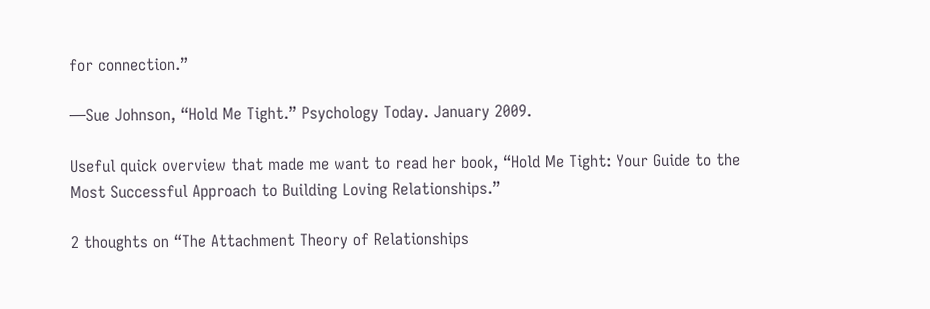for connection.”

—Sue Johnson, “Hold Me Tight.” Psychology Today. January 2009.

Useful quick overview that made me want to read her book, “Hold Me Tight: Your Guide to the Most Successful Approach to Building Loving Relationships.”

2 thoughts on “The Attachment Theory of Relationships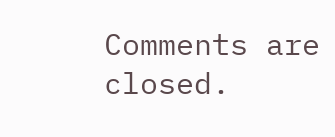Comments are closed.